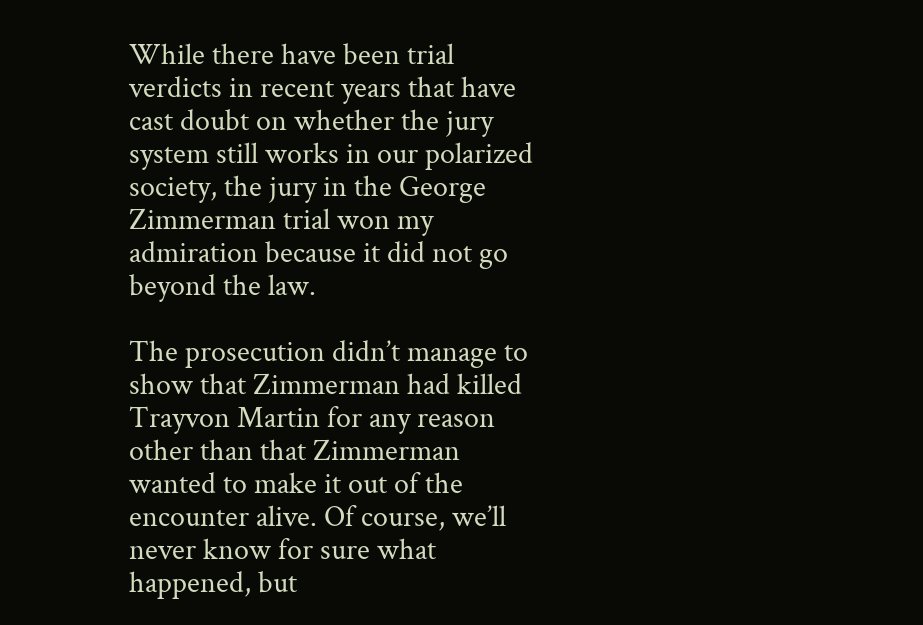While there have been trial verdicts in recent years that have cast doubt on whether the jury system still works in our polarized society, the jury in the George Zimmerman trial won my admiration because it did not go beyond the law.

The prosecution didn’t manage to show that Zimmerman had killed Trayvon Martin for any reason other than that Zimmerman wanted to make it out of the encounter alive. Of course, we’ll never know for sure what happened, but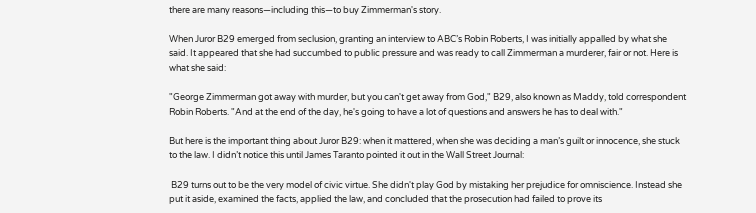there are many reasons—including this—to buy Zimmerman's story.

When Juror B29 emerged from seclusion, granting an interview to ABC’s Robin Roberts, I was initially appalled by what she said. It appeared that she had succumbed to public pressure and was ready to call Zimmerman a murderer, fair or not. Here is what she said:

"George Zimmerman got away with murder, but you can't get away from God," B29, also known as Maddy, told correspondent Robin Roberts. "And at the end of the day, he's going to have a lot of questions and answers he has to deal with."

But here is the important thing about Juror B29: when it mattered, when she was deciding a man’s guilt or innocence, she stuck to the law. I didn’t notice this until James Taranto pointed it out in the Wall Street Journal:

 B29 turns out to be the very model of civic virtue. She didn't play God by mistaking her prejudice for omniscience. Instead she put it aside, examined the facts, applied the law, and concluded that the prosecution had failed to prove its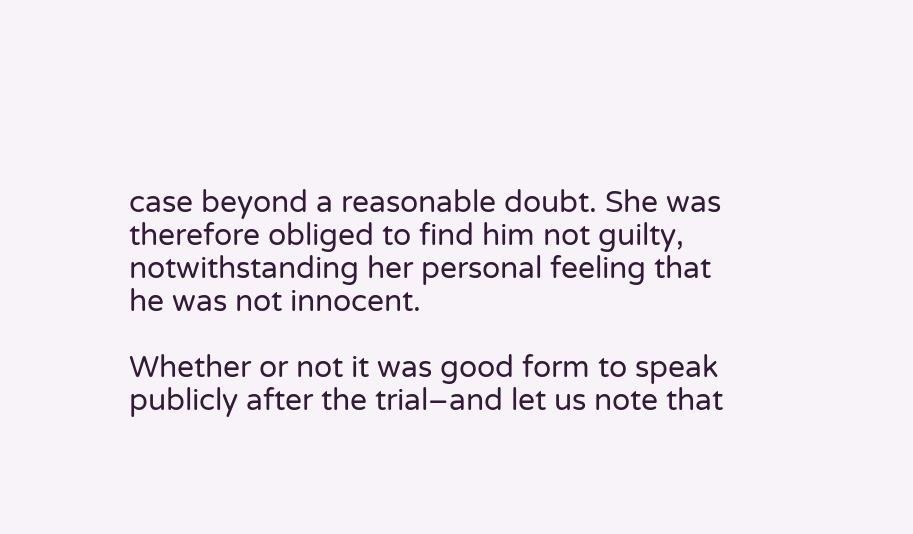case beyond a reasonable doubt. She was therefore obliged to find him not guilty, notwithstanding her personal feeling that he was not innocent.

Whether or not it was good form to speak publicly after the trial–and let us note that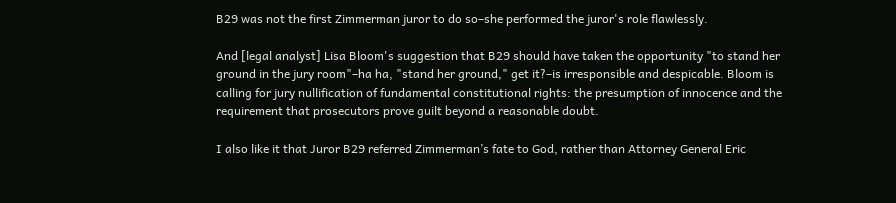B29 was not the first Zimmerman juror to do so–she performed the juror's role flawlessly.

And [legal analyst] Lisa Bloom's suggestion that B29 should have taken the opportunity "to stand her ground in the jury room"–ha ha, "stand her ground," get it?–is irresponsible and despicable. Bloom is calling for jury nullification of fundamental constitutional rights: the presumption of innocence and the requirement that prosecutors prove guilt beyond a reasonable doubt.

I also like it that Juror B29 referred Zimmerman’s fate to God, rather than Attorney General Eric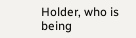Holder, who is being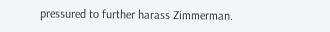pressured to further harass Zimmerman.